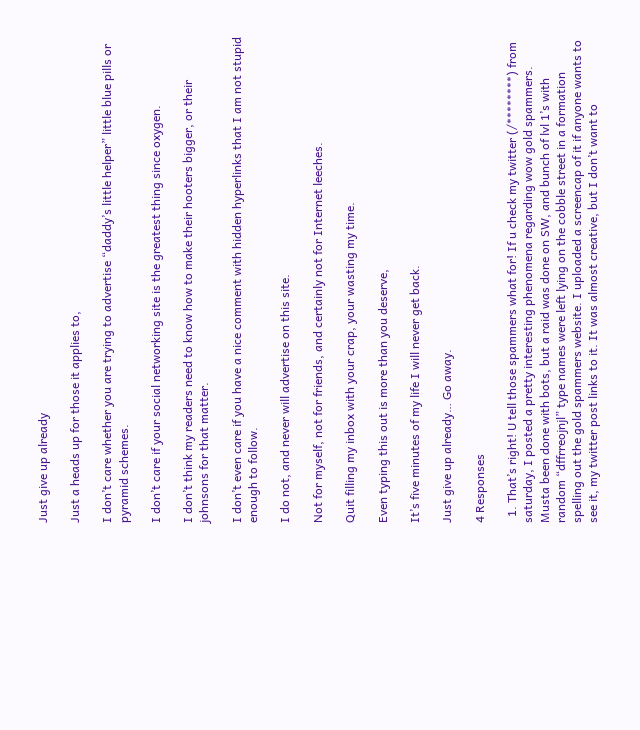Just give up already

Just a heads up for those it applies to,

I don’t care whether you are trying to advertise “daddy’s little helper” little blue pills or pyramid schemes.

I don’t care if your social networking site is the greatest thing since oxygen.

I don’t think my readers need to know how to make their hooters bigger, or their johnsons for that matter.

I don’t even care if you have a nice comment with hidden hyperlinks that I am not stupid enough to follow.

I do not, and never will advertise on this site.

Not for myself, not for friends, and certainly not for Internet leeches.

Quit filling my inbox with your crap, your wasting my time.

Even typing this out is more than you deserve,

It’s five minutes of my life I will never get back.

Just give up already… Go away.

4 Responses

  1. That’s right! U tell those spammers what for! If u check my twitter (/********) from saturday, I posted a pretty interesting phenomena regarding wow gold spammers. Musta been done with bots, but a raid was done on SW, and bunch of lvl 1’s with random “dffrreojnjl” type names were left lying on the cobble street in a formation spelling out the gold spammers website. I uploaded a screencap of it if anyone wants to see it, my twitter post links to it. It was almost creative, but I don’t want to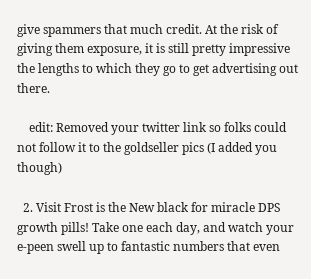give spammers that much credit. At the risk of giving them exposure, it is still pretty impressive the lengths to which they go to get advertising out there.

    edit: Removed your twitter link so folks could not follow it to the goldseller pics (I added you though)

  2. Visit Frost is the New black for miracle DPS growth pills! Take one each day, and watch your e-peen swell up to fantastic numbers that even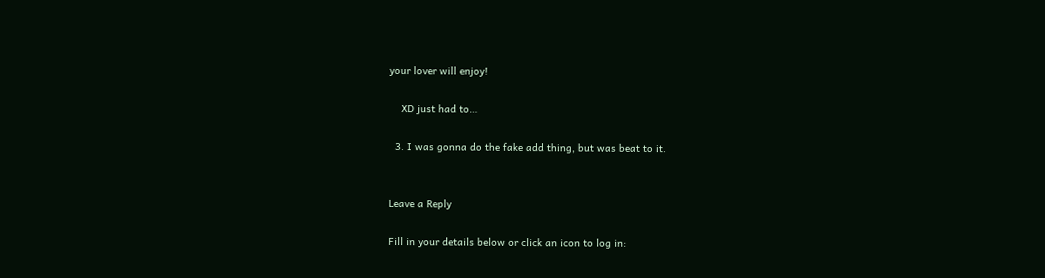your lover will enjoy!

    XD just had to…

  3. I was gonna do the fake add thing, but was beat to it.


Leave a Reply

Fill in your details below or click an icon to log in: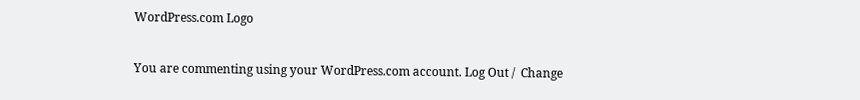WordPress.com Logo

You are commenting using your WordPress.com account. Log Out /  Change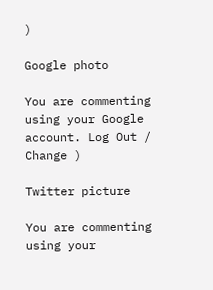)

Google photo

You are commenting using your Google account. Log Out /  Change )

Twitter picture

You are commenting using your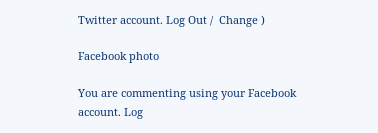Twitter account. Log Out /  Change )

Facebook photo

You are commenting using your Facebook account. Log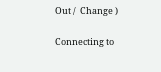Out /  Change )

Connecting to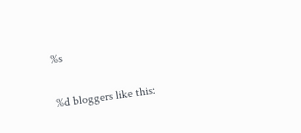%s

%d bloggers like this: